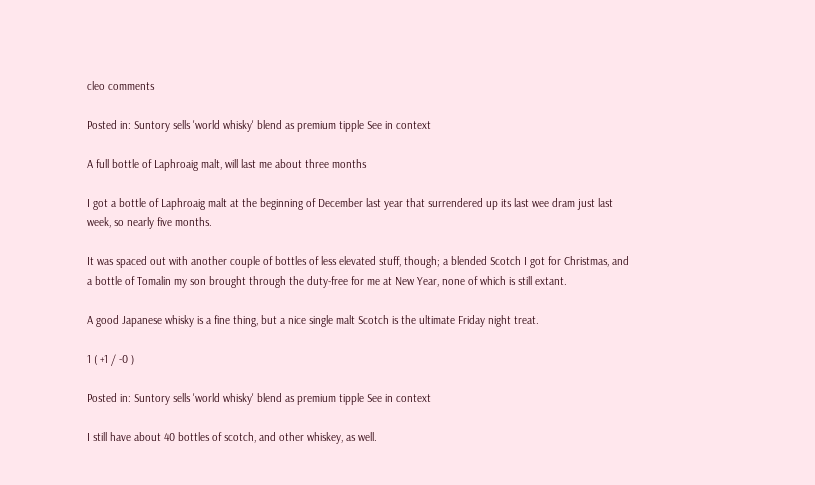cleo comments

Posted in: Suntory sells 'world whisky' blend as premium tipple See in context

A full bottle of Laphroaig malt, will last me about three months

I got a bottle of Laphroaig malt at the beginning of December last year that surrendered up its last wee dram just last week, so nearly five months.

It was spaced out with another couple of bottles of less elevated stuff, though; a blended Scotch I got for Christmas, and a bottle of Tomalin my son brought through the duty-free for me at New Year, none of which is still extant.

A good Japanese whisky is a fine thing, but a nice single malt Scotch is the ultimate Friday night treat.

1 ( +1 / -0 )

Posted in: Suntory sells 'world whisky' blend as premium tipple See in context

I still have about 40 bottles of scotch, and other whiskey, as well.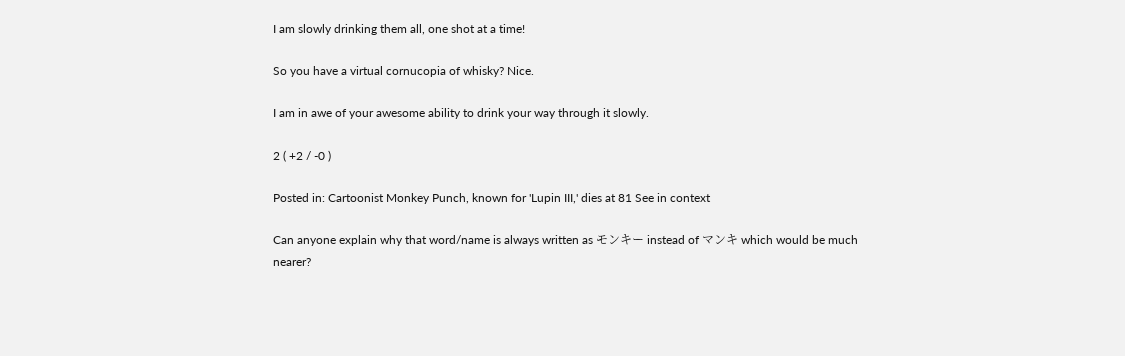I am slowly drinking them all, one shot at a time!

So you have a virtual cornucopia of whisky? Nice.

I am in awe of your awesome ability to drink your way through it slowly.

2 ( +2 / -0 )

Posted in: Cartoonist Monkey Punch, known for 'Lupin III,' dies at 81 See in context

Can anyone explain why that word/name is always written as モンキー instead of マンキ which would be much nearer?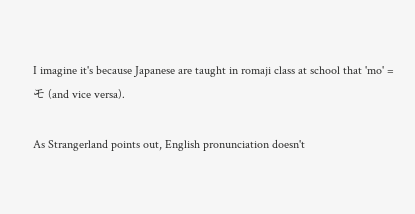I imagine it's because Japanese are taught in romaji class at school that 'mo' = モ (and vice versa).

As Strangerland points out, English pronunciation doesn't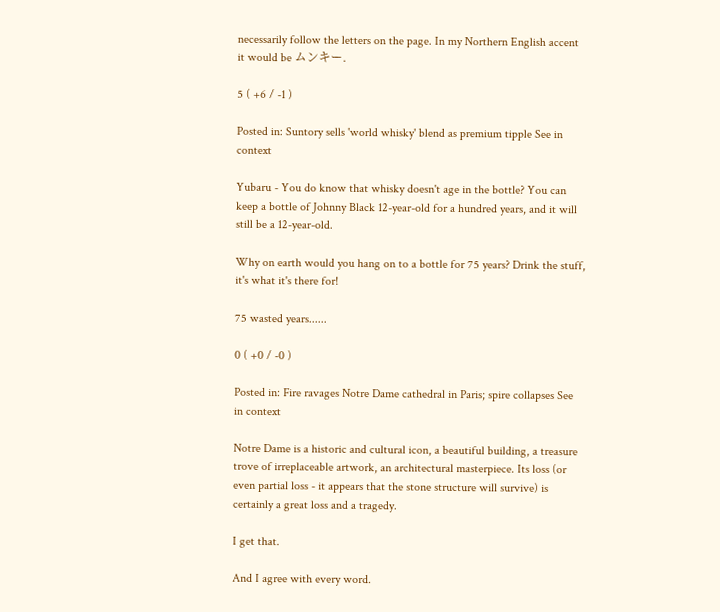necessarily follow the letters on the page. In my Northern English accent it would be ムンキー.

5 ( +6 / -1 )

Posted in: Suntory sells 'world whisky' blend as premium tipple See in context

Yubaru - You do know that whisky doesn't age in the bottle? You can keep a bottle of Johnny Black 12-year-old for a hundred years, and it will still be a 12-year-old.

Why on earth would you hang on to a bottle for 75 years? Drink the stuff, it's what it's there for!

75 wasted years......

0 ( +0 / -0 )

Posted in: Fire ravages Notre Dame cathedral in Paris; spire collapses See in context

Notre Dame is a historic and cultural icon, a beautiful building, a treasure trove of irreplaceable artwork, an architectural masterpiece. Its loss (or even partial loss - it appears that the stone structure will survive) is certainly a great loss and a tragedy.

I get that.

And I agree with every word.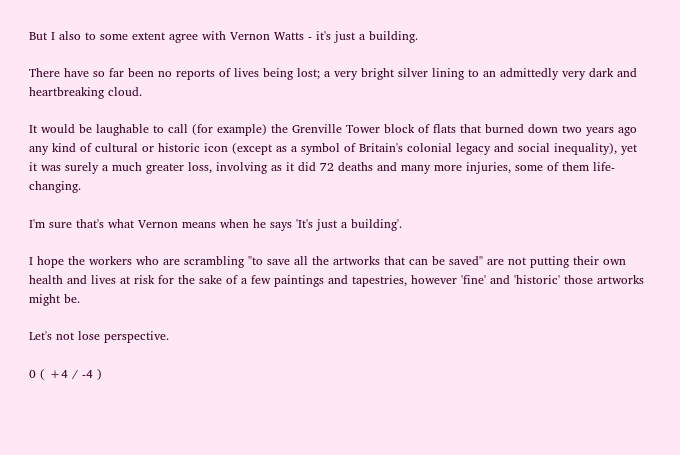But I also to some extent agree with Vernon Watts - it's just a building.

There have so far been no reports of lives being lost; a very bright silver lining to an admittedly very dark and heartbreaking cloud.

It would be laughable to call (for example) the Grenville Tower block of flats that burned down two years ago any kind of cultural or historic icon (except as a symbol of Britain's colonial legacy and social inequality), yet it was surely a much greater loss, involving as it did 72 deaths and many more injuries, some of them life-changing.

I'm sure that's what Vernon means when he says 'It's just a building'.

I hope the workers who are scrambling "to save all the artworks that can be saved" are not putting their own health and lives at risk for the sake of a few paintings and tapestries, however 'fine' and 'historic' those artworks might be.

Let's not lose perspective.

0 ( +4 / -4 )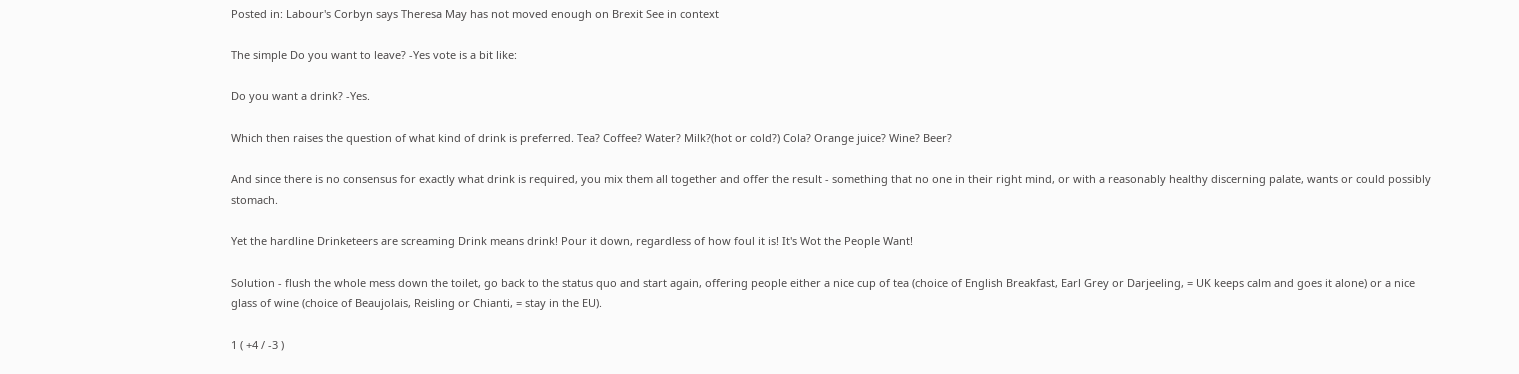Posted in: Labour's Corbyn says Theresa May has not moved enough on Brexit See in context

The simple Do you want to leave? -Yes vote is a bit like:

Do you want a drink? -Yes.

Which then raises the question of what kind of drink is preferred. Tea? Coffee? Water? Milk?(hot or cold?) Cola? Orange juice? Wine? Beer?

And since there is no consensus for exactly what drink is required, you mix them all together and offer the result - something that no one in their right mind, or with a reasonably healthy discerning palate, wants or could possibly stomach.

Yet the hardline Drinketeers are screaming Drink means drink! Pour it down, regardless of how foul it is! It's Wot the People Want!

Solution - flush the whole mess down the toilet, go back to the status quo and start again, offering people either a nice cup of tea (choice of English Breakfast, Earl Grey or Darjeeling, = UK keeps calm and goes it alone) or a nice glass of wine (choice of Beaujolais, Reisling or Chianti, = stay in the EU).

1 ( +4 / -3 )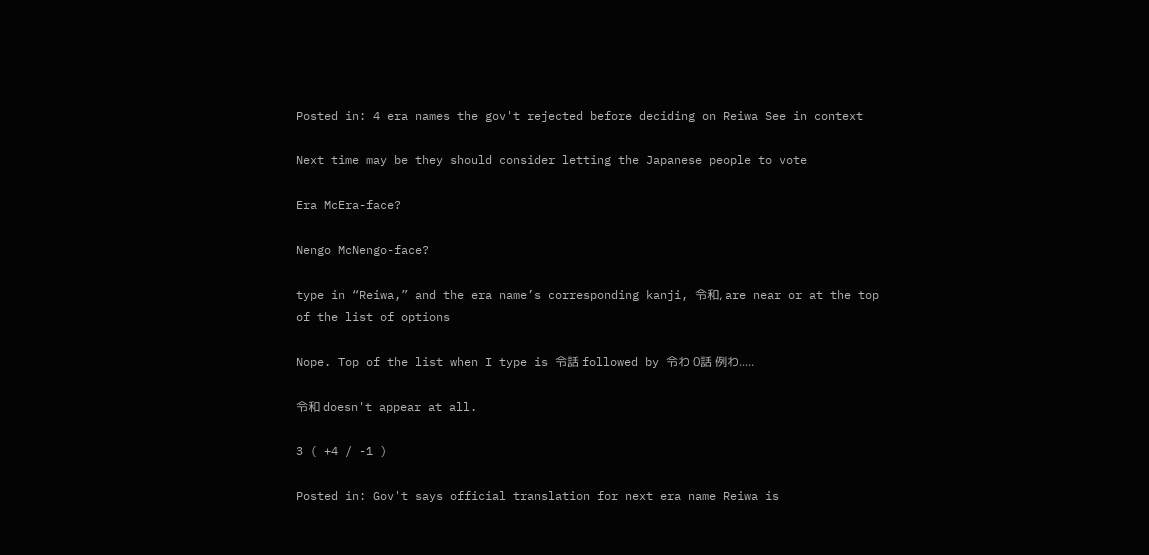Posted in: 4 era names the gov't rejected before deciding on Reiwa See in context

Next time may be they should consider letting the Japanese people to vote

Era McEra-face?

Nengo McNengo-face?

type in “Reiwa,” and the era name’s corresponding kanji, 令和, are near or at the top of the list of options

Nope. Top of the list when I type is 令話 followed by 令わ 0話 例わ.....

令和 doesn't appear at all.

3 ( +4 / -1 )

Posted in: Gov't says official translation for next era name Reiwa is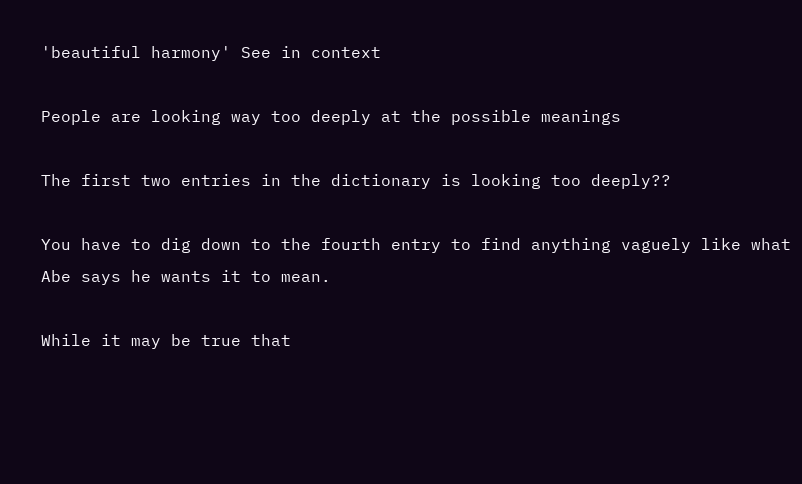'beautiful harmony' See in context

People are looking way too deeply at the possible meanings

The first two entries in the dictionary is looking too deeply??

You have to dig down to the fourth entry to find anything vaguely like what Abe says he wants it to mean.

While it may be true that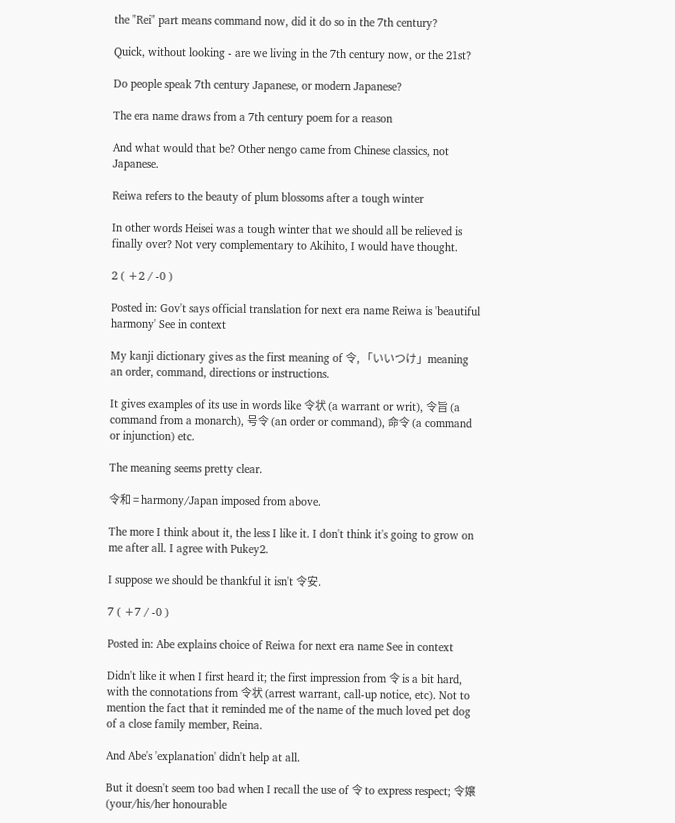the "Rei" part means command now, did it do so in the 7th century?

Quick, without looking - are we living in the 7th century now, or the 21st?

Do people speak 7th century Japanese, or modern Japanese?

The era name draws from a 7th century poem for a reason

And what would that be? Other nengo came from Chinese classics, not Japanese.

Reiwa refers to the beauty of plum blossoms after a tough winter

In other words Heisei was a tough winter that we should all be relieved is finally over? Not very complementary to Akihito, I would have thought.

2 ( +2 / -0 )

Posted in: Gov't says official translation for next era name Reiwa is 'beautiful harmony' See in context

My kanji dictionary gives as the first meaning of 令, 「いいつけ」meaning an order, command, directions or instructions.

It gives examples of its use in words like 令状 (a warrant or writ), 令旨 (a command from a monarch), 号令 (an order or command), 命令 (a command or injunction) etc.

The meaning seems pretty clear.

令和 = harmony/Japan imposed from above.

The more I think about it, the less I like it. I don't think it's going to grow on me after all. I agree with Pukey2.

I suppose we should be thankful it isn't 令安.

7 ( +7 / -0 )

Posted in: Abe explains choice of Reiwa for next era name See in context

Didn't like it when I first heard it; the first impression from 令 is a bit hard, with the connotations from 令状 (arrest warrant, call-up notice, etc). Not to mention the fact that it reminded me of the name of the much loved pet dog of a close family member, Reina.

And Abe's 'explanation' didn't help at all.

But it doesn't seem too bad when I recall the use of 令 to express respect; 令嬢 (your/his/her honourable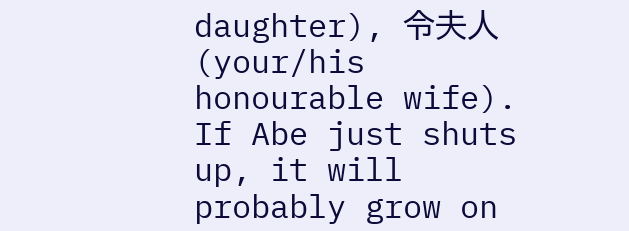daughter), 令夫人 (your/his honourable wife). If Abe just shuts up, it will probably grow on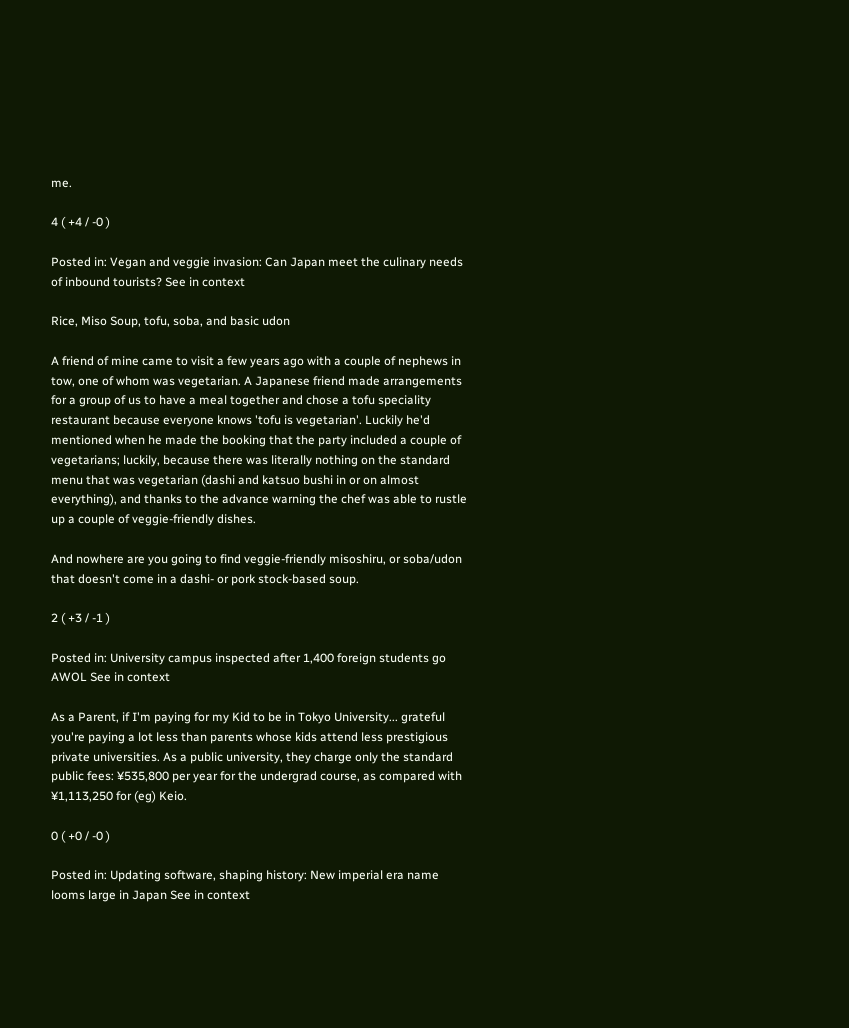me.

4 ( +4 / -0 )

Posted in: Vegan and veggie invasion: Can Japan meet the culinary needs of inbound tourists? See in context

Rice, Miso Soup, tofu, soba, and basic udon

A friend of mine came to visit a few years ago with a couple of nephews in tow, one of whom was vegetarian. A Japanese friend made arrangements for a group of us to have a meal together and chose a tofu speciality restaurant because everyone knows 'tofu is vegetarian'. Luckily he'd mentioned when he made the booking that the party included a couple of vegetarians; luckily, because there was literally nothing on the standard menu that was vegetarian (dashi and katsuo bushi in or on almost everything), and thanks to the advance warning the chef was able to rustle up a couple of veggie-friendly dishes.

And nowhere are you going to find veggie-friendly misoshiru, or soba/udon that doesn't come in a dashi- or pork stock-based soup.

2 ( +3 / -1 )

Posted in: University campus inspected after 1,400 foreign students go AWOL See in context

As a Parent, if I'm paying for my Kid to be in Tokyo University... grateful you're paying a lot less than parents whose kids attend less prestigious private universities. As a public university, they charge only the standard public fees: ¥535,800 per year for the undergrad course, as compared with ¥1,113,250 for (eg) Keio.

0 ( +0 / -0 )

Posted in: Updating software, shaping history: New imperial era name looms large in Japan See in context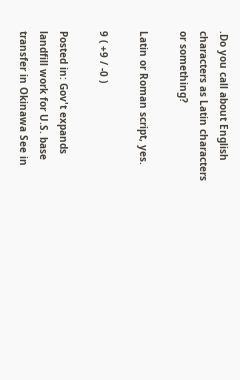.Do you call about English characters as Latin characters or something?

Latin or Roman script, yes.

9 ( +9 / -0 )

Posted in: Gov't expands landfill work for U.S. base transfer in Okinawa See in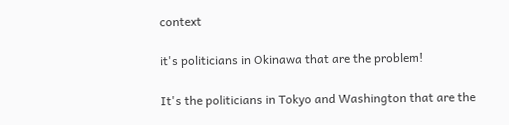context

it's politicians in Okinawa that are the problem!

It's the politicians in Tokyo and Washington that are the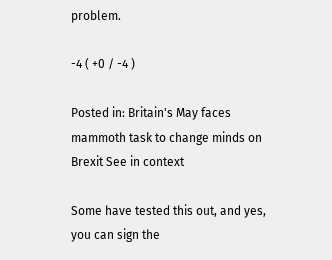problem.

-4 ( +0 / -4 )

Posted in: Britain's May faces mammoth task to change minds on Brexit See in context

Some have tested this out, and yes, you can sign the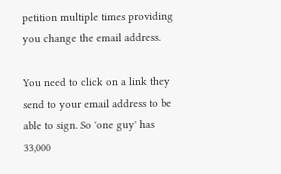petition multiple times providing you change the email address.

You need to click on a link they send to your email address to be able to sign. So 'one guy' has 33,000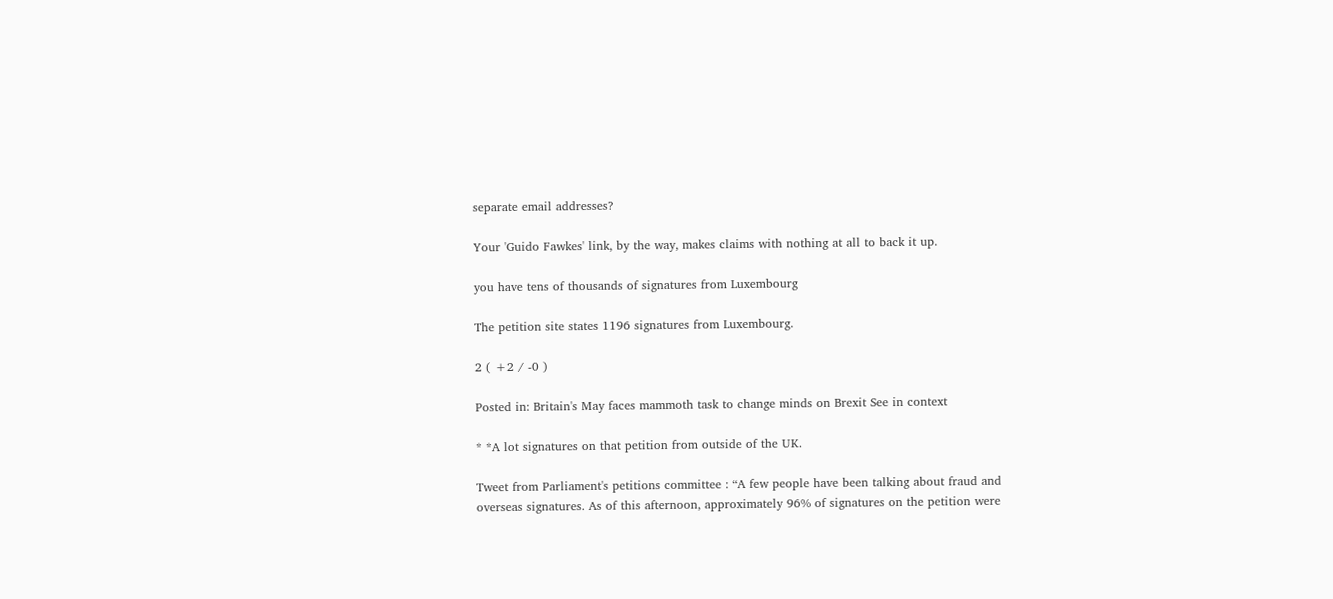separate email addresses?

Your 'Guido Fawkes' link, by the way, makes claims with nothing at all to back it up.

you have tens of thousands of signatures from Luxembourg

The petition site states 1196 signatures from Luxembourg.

2 ( +2 / -0 )

Posted in: Britain's May faces mammoth task to change minds on Brexit See in context

* *A lot signatures on that petition from outside of the UK.

Tweet from Parliament's petitions committee : “A few people have been talking about fraud and overseas signatures. As of this afternoon, approximately 96% of signatures on the petition were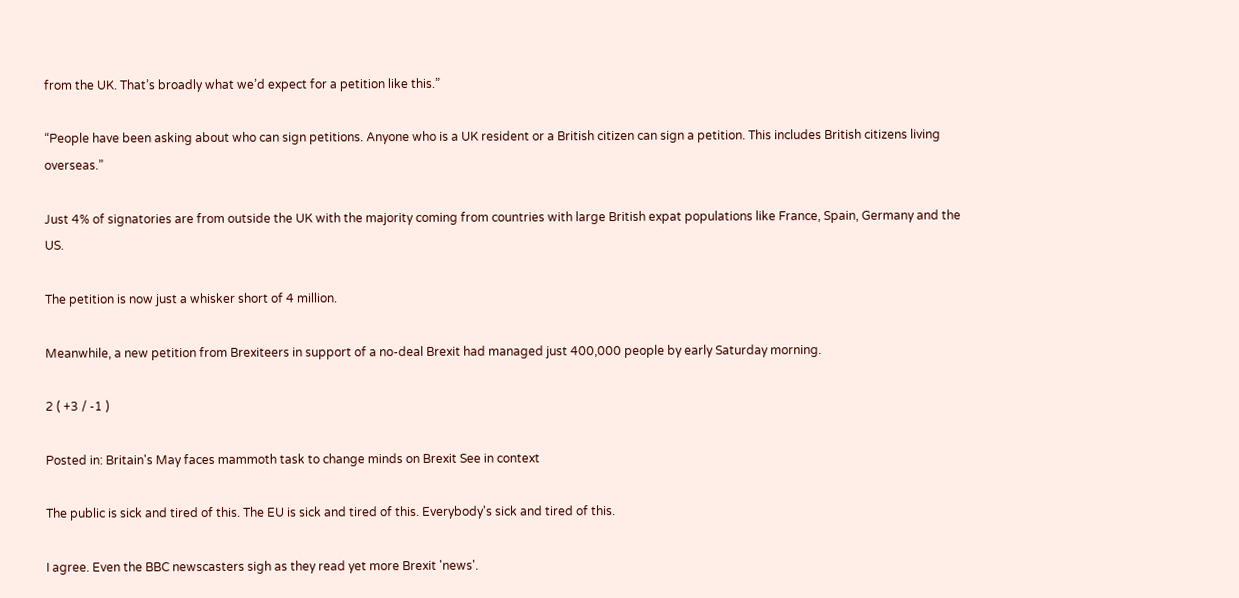from the UK. That’s broadly what we’d expect for a petition like this.”

“People have been asking about who can sign petitions. Anyone who is a UK resident or a British citizen can sign a petition. This includes British citizens living overseas.”

Just 4% of signatories are from outside the UK with the majority coming from countries with large British expat populations like France, Spain, Germany and the US.

The petition is now just a whisker short of 4 million.

Meanwhile, a new petition from Brexiteers in support of a no-deal Brexit had managed just 400,000 people by early Saturday morning.

2 ( +3 / -1 )

Posted in: Britain's May faces mammoth task to change minds on Brexit See in context

The public is sick and tired of this. The EU is sick and tired of this. Everybody's sick and tired of this.

I agree. Even the BBC newscasters sigh as they read yet more Brexit 'news'.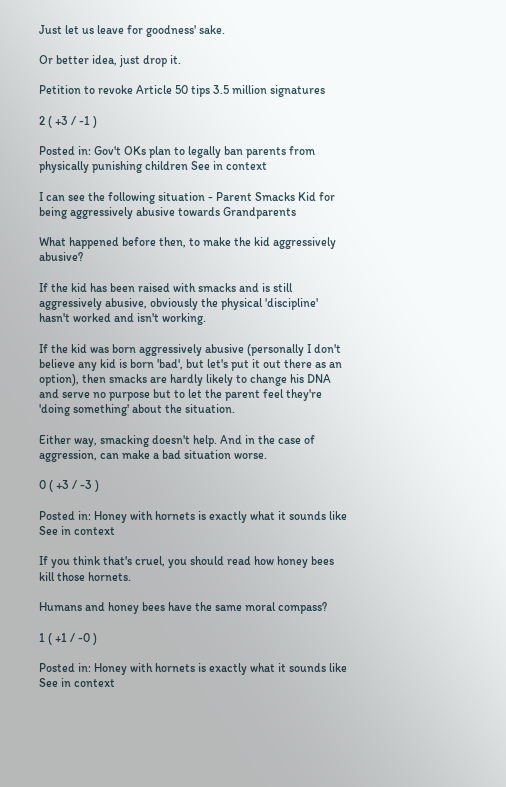Just let us leave for goodness' sake.

Or better idea, just drop it.

Petition to revoke Article 50 tips 3.5 million signatures

2 ( +3 / -1 )

Posted in: Gov't OKs plan to legally ban parents from physically punishing children See in context

I can see the following situation - Parent Smacks Kid for being aggressively abusive towards Grandparents

What happened before then, to make the kid aggressively abusive?

If the kid has been raised with smacks and is still aggressively abusive, obviously the physical 'discipline' hasn't worked and isn't working.

If the kid was born aggressively abusive (personally I don't believe any kid is born 'bad', but let's put it out there as an option), then smacks are hardly likely to change his DNA and serve no purpose but to let the parent feel they're 'doing something' about the situation.

Either way, smacking doesn't help. And in the case of aggression, can make a bad situation worse.

0 ( +3 / -3 )

Posted in: Honey with hornets is exactly what it sounds like See in context

If you think that's cruel, you should read how honey bees kill those hornets.

Humans and honey bees have the same moral compass?

1 ( +1 / -0 )

Posted in: Honey with hornets is exactly what it sounds like See in context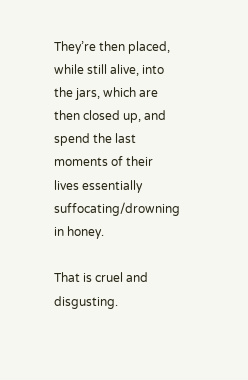They’re then placed, while still alive, into the jars, which are then closed up, and spend the last moments of their lives essentially suffocating/drowning in honey.

That is cruel and disgusting.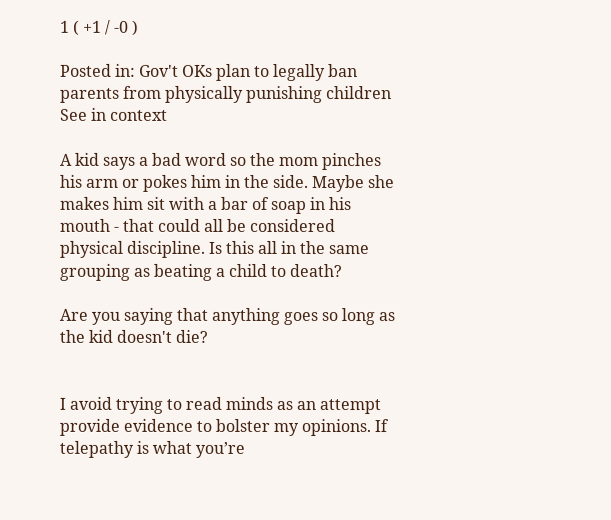1 ( +1 / -0 )

Posted in: Gov't OKs plan to legally ban parents from physically punishing children See in context

A kid says a bad word so the mom pinches his arm or pokes him in the side. Maybe she makes him sit with a bar of soap in his mouth - that could all be considered physical discipline. Is this all in the same grouping as beating a child to death?

Are you saying that anything goes so long as the kid doesn't die?


I avoid trying to read minds as an attempt provide evidence to bolster my opinions. If telepathy is what you’re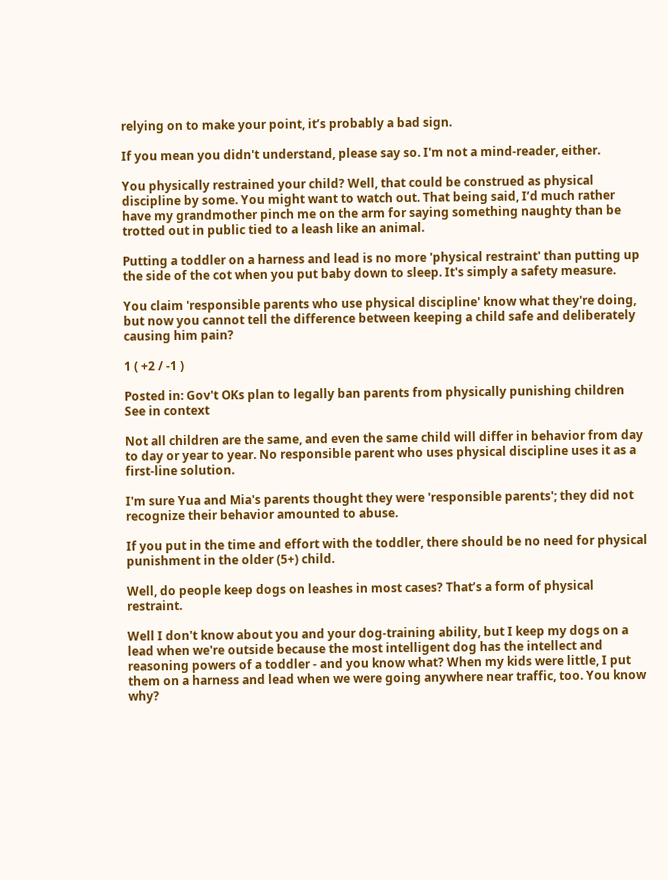relying on to make your point, it’s probably a bad sign.

If you mean you didn't understand, please say so. I'm not a mind-reader, either.

You physically restrained your child? Well, that could be construed as physical discipline by some. You might want to watch out. That being said, I’d much rather have my grandmother pinch me on the arm for saying something naughty than be trotted out in public tied to a leash like an animal.

Putting a toddler on a harness and lead is no more 'physical restraint' than putting up the side of the cot when you put baby down to sleep. It's simply a safety measure.

You claim 'responsible parents who use physical discipline' know what they're doing, but now you cannot tell the difference between keeping a child safe and deliberately causing him pain?

1 ( +2 / -1 )

Posted in: Gov't OKs plan to legally ban parents from physically punishing children See in context

Not all children are the same, and even the same child will differ in behavior from day to day or year to year. No responsible parent who uses physical discipline uses it as a first-line solution.

I'm sure Yua and Mia's parents thought they were 'responsible parents'; they did not recognize their behavior amounted to abuse.

If you put in the time and effort with the toddler, there should be no need for physical punishment in the older (5+) child.

Well, do people keep dogs on leashes in most cases? That’s a form of physical restraint.

Well I don't know about you and your dog-training ability, but I keep my dogs on a lead when we're outside because the most intelligent dog has the intellect and reasoning powers of a toddler - and you know what? When my kids were little, I put them on a harness and lead when we were going anywhere near traffic, too. You know why?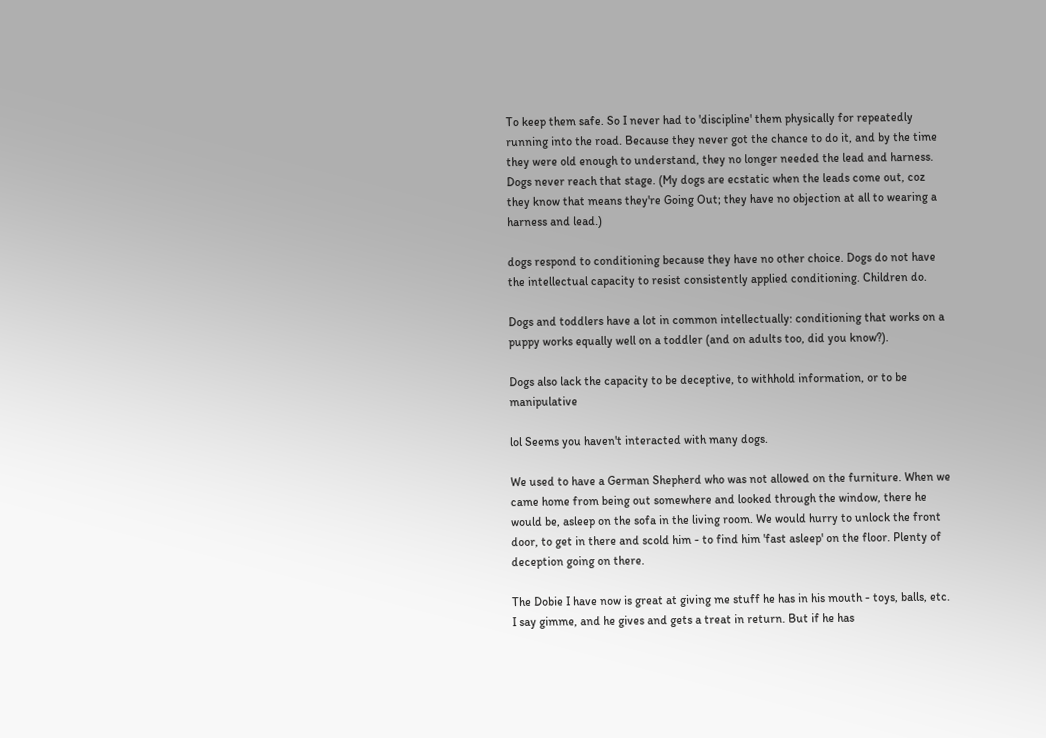To keep them safe. So I never had to 'discipline' them physically for repeatedly running into the road. Because they never got the chance to do it, and by the time they were old enough to understand, they no longer needed the lead and harness. Dogs never reach that stage. (My dogs are ecstatic when the leads come out, coz they know that means they're Going Out; they have no objection at all to wearing a harness and lead.)

dogs respond to conditioning because they have no other choice. Dogs do not have the intellectual capacity to resist consistently applied conditioning. Children do.

Dogs and toddlers have a lot in common intellectually: conditioning that works on a puppy works equally well on a toddler (and on adults too, did you know?).

Dogs also lack the capacity to be deceptive, to withhold information, or to be manipulative

lol Seems you haven't interacted with many dogs.

We used to have a German Shepherd who was not allowed on the furniture. When we came home from being out somewhere and looked through the window, there he would be, asleep on the sofa in the living room. We would hurry to unlock the front door, to get in there and scold him - to find him 'fast asleep' on the floor. Plenty of deception going on there.

The Dobie I have now is great at giving me stuff he has in his mouth - toys, balls, etc. I say gimme, and he gives and gets a treat in return. But if he has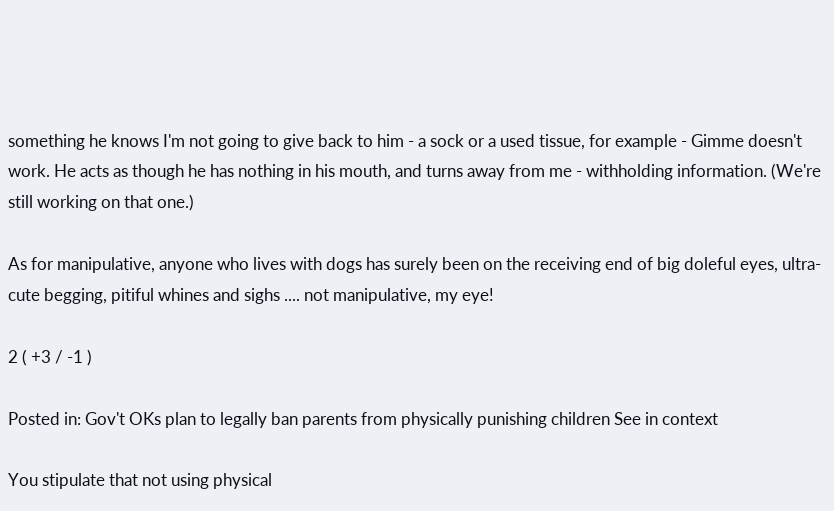something he knows I'm not going to give back to him - a sock or a used tissue, for example - Gimme doesn't work. He acts as though he has nothing in his mouth, and turns away from me - withholding information. (We're still working on that one.)

As for manipulative, anyone who lives with dogs has surely been on the receiving end of big doleful eyes, ultra-cute begging, pitiful whines and sighs .... not manipulative, my eye!

2 ( +3 / -1 )

Posted in: Gov't OKs plan to legally ban parents from physically punishing children See in context

You stipulate that not using physical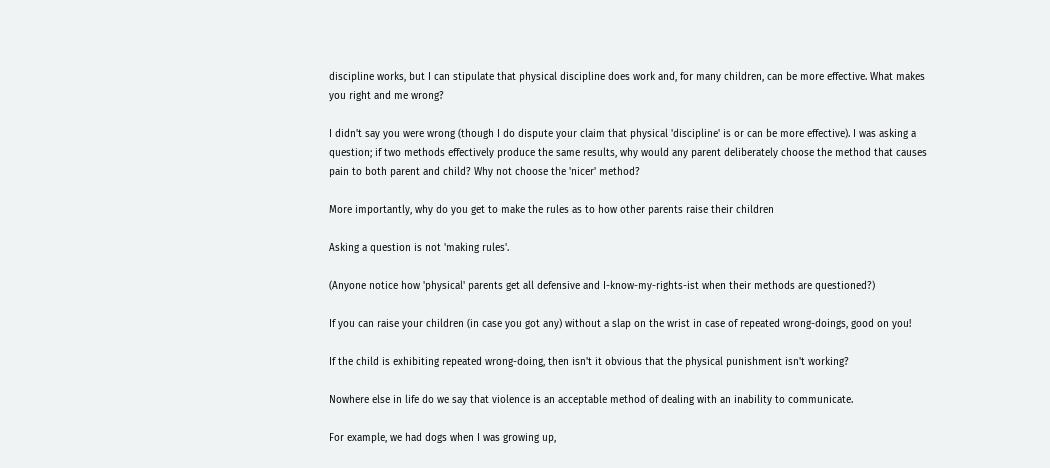discipline works, but I can stipulate that physical discipline does work and, for many children, can be more effective. What makes you right and me wrong?

I didn't say you were wrong (though I do dispute your claim that physical 'discipline' is or can be more effective). I was asking a question; if two methods effectively produce the same results, why would any parent deliberately choose the method that causes pain to both parent and child? Why not choose the 'nicer' method?

More importantly, why do you get to make the rules as to how other parents raise their children

Asking a question is not 'making rules'.

(Anyone notice how 'physical' parents get all defensive and I-know-my-rights-ist when their methods are questioned?)

If you can raise your children (in case you got any) without a slap on the wrist in case of repeated wrong-doings, good on you!

If the child is exhibiting repeated wrong-doing, then isn't it obvious that the physical punishment isn't working?

Nowhere else in life do we say that violence is an acceptable method of dealing with an inability to communicate.

For example, we had dogs when I was growing up,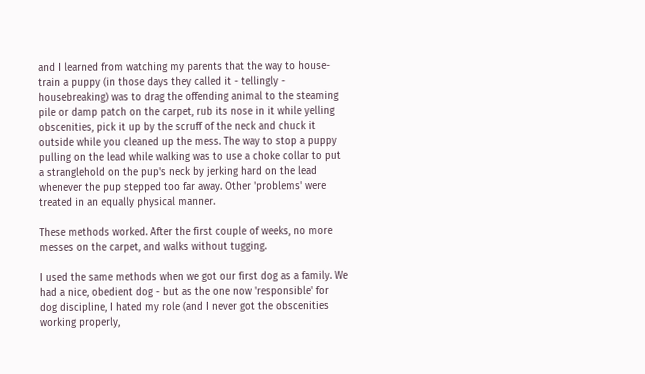and I learned from watching my parents that the way to house-train a puppy (in those days they called it - tellingly - housebreaking) was to drag the offending animal to the steaming pile or damp patch on the carpet, rub its nose in it while yelling obscenities, pick it up by the scruff of the neck and chuck it outside while you cleaned up the mess. The way to stop a puppy pulling on the lead while walking was to use a choke collar to put a stranglehold on the pup's neck by jerking hard on the lead whenever the pup stepped too far away. Other 'problems' were treated in an equally physical manner.

These methods worked. After the first couple of weeks, no more messes on the carpet, and walks without tugging.

I used the same methods when we got our first dog as a family. We had a nice, obedient dog - but as the one now 'responsible' for dog discipline, I hated my role (and I never got the obscenities working properly,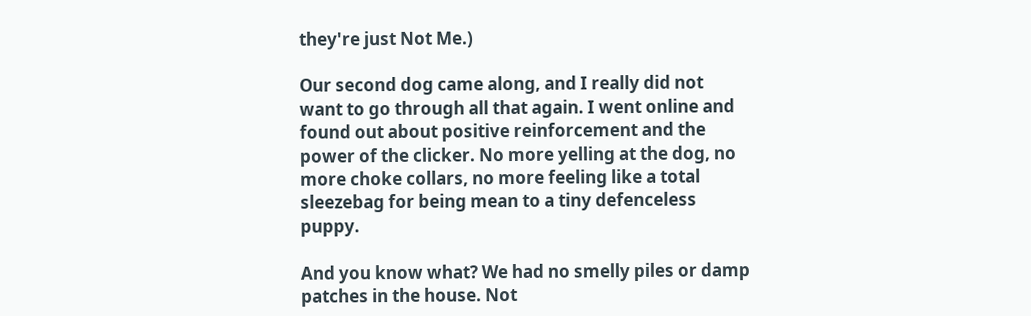they're just Not Me.)

Our second dog came along, and I really did not want to go through all that again. I went online and found out about positive reinforcement and the power of the clicker. No more yelling at the dog, no more choke collars, no more feeling like a total sleezebag for being mean to a tiny defenceless puppy.

And you know what? We had no smelly piles or damp patches in the house. Not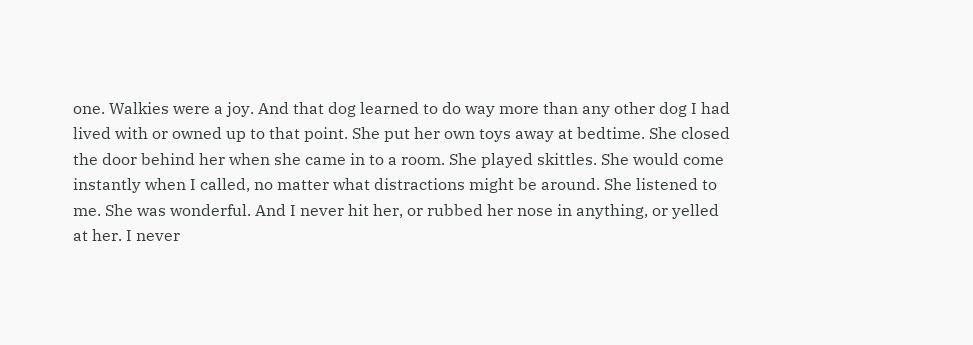one. Walkies were a joy. And that dog learned to do way more than any other dog I had lived with or owned up to that point. She put her own toys away at bedtime. She closed the door behind her when she came in to a room. She played skittles. She would come instantly when I called, no matter what distractions might be around. She listened to me. She was wonderful. And I never hit her, or rubbed her nose in anything, or yelled at her. I never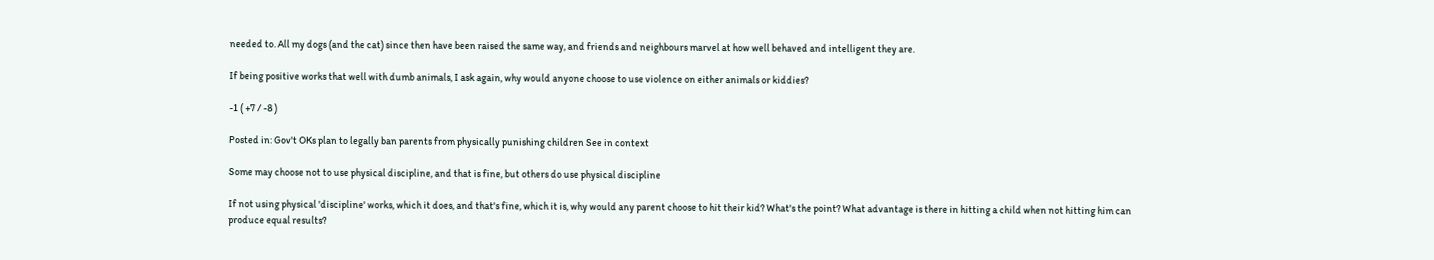needed to. All my dogs (and the cat) since then have been raised the same way, and friends and neighbours marvel at how well behaved and intelligent they are.

If being positive works that well with dumb animals, I ask again, why would anyone choose to use violence on either animals or kiddies?

-1 ( +7 / -8 )

Posted in: Gov't OKs plan to legally ban parents from physically punishing children See in context

Some may choose not to use physical discipline, and that is fine, but others do use physical discipline

If not using physical 'discipline' works, which it does, and that's fine, which it is, why would any parent choose to hit their kid? What's the point? What advantage is there in hitting a child when not hitting him can produce equal results?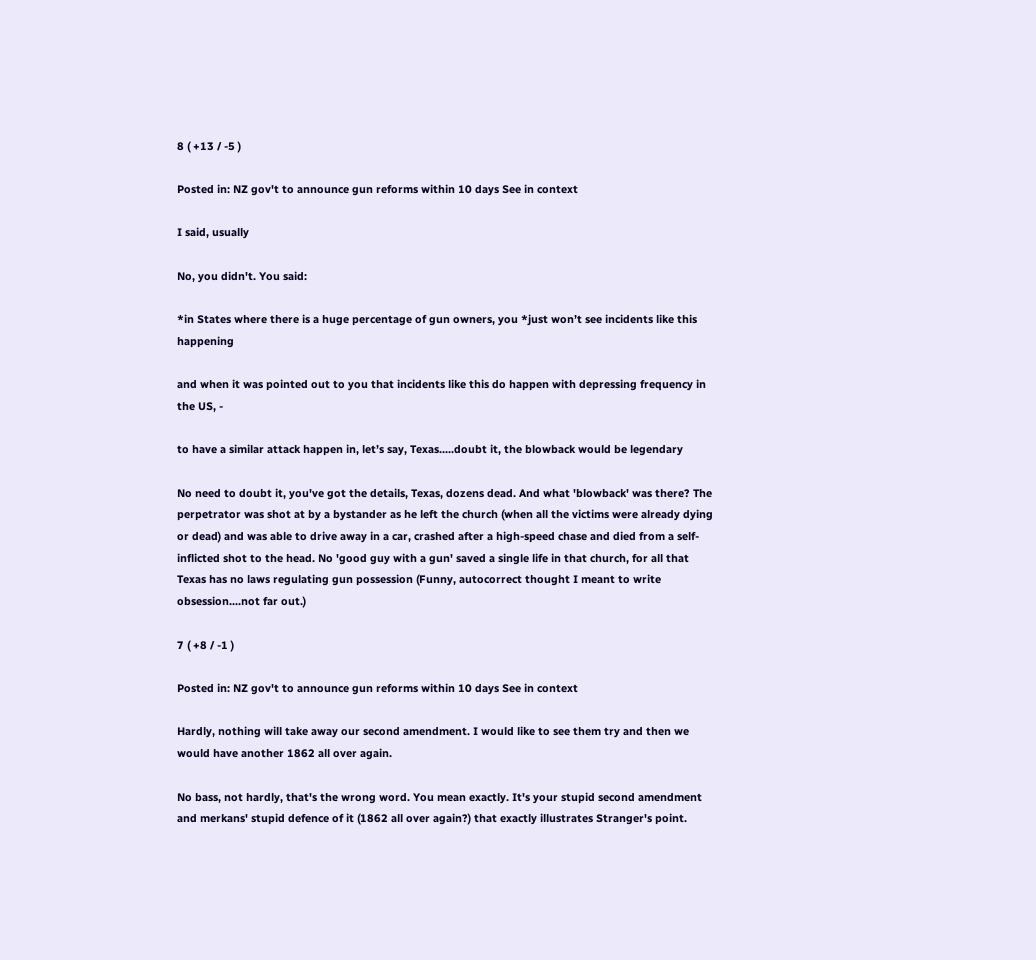8 ( +13 / -5 )

Posted in: NZ gov't to announce gun reforms within 10 days See in context

I said, usually

No, you didn't. You said:

*in States where there is a huge percentage of gun owners, you *just won’t see incidents like this happening

and when it was pointed out to you that incidents like this do happen with depressing frequency in the US, -

to have a similar attack happen in, let’s say, Texas.....doubt it, the blowback would be legendary

No need to doubt it, you've got the details, Texas, dozens dead. And what 'blowback' was there? The perpetrator was shot at by a bystander as he left the church (when all the victims were already dying or dead) and was able to drive away in a car, crashed after a high-speed chase and died from a self-inflicted shot to the head. No 'good guy with a gun' saved a single life in that church, for all that Texas has no laws regulating gun possession (Funny, autocorrect thought I meant to write obsession....not far out.)

7 ( +8 / -1 )

Posted in: NZ gov't to announce gun reforms within 10 days See in context

Hardly, nothing will take away our second amendment. I would like to see them try and then we would have another 1862 all over again.

No bass, not hardly, that's the wrong word. You mean exactly. It's your stupid second amendment and merkans' stupid defence of it (1862 all over again?) that exactly illustrates Stranger's point.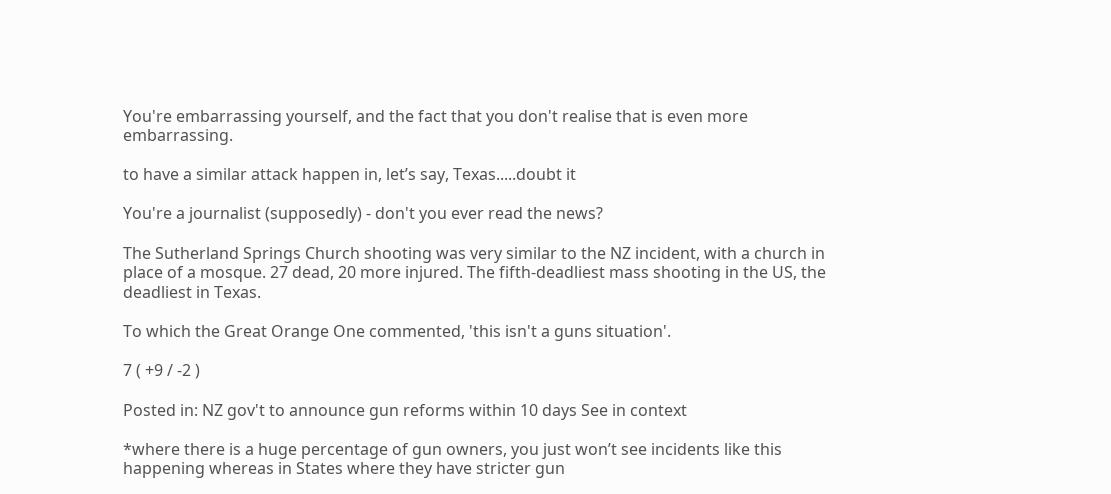You're embarrassing yourself, and the fact that you don't realise that is even more embarrassing.

to have a similar attack happen in, let’s say, Texas.....doubt it

You're a journalist (supposedly) - don't you ever read the news?

The Sutherland Springs Church shooting was very similar to the NZ incident, with a church in place of a mosque. 27 dead, 20 more injured. The fifth-deadliest mass shooting in the US, the deadliest in Texas.

To which the Great Orange One commented, 'this isn't a guns situation'.

7 ( +9 / -2 )

Posted in: NZ gov't to announce gun reforms within 10 days See in context

*where there is a huge percentage of gun owners, you just won’t see incidents like this happening whereas in States where they have stricter gun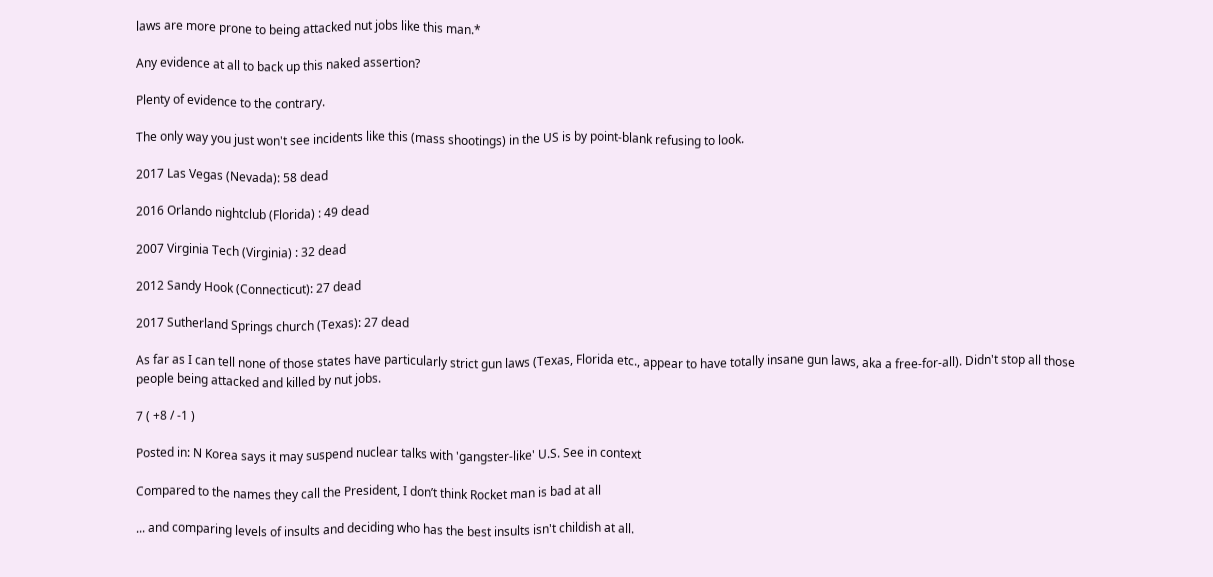laws are more prone to being attacked nut jobs like this man.*

Any evidence at all to back up this naked assertion?

Plenty of evidence to the contrary.

The only way you just won't see incidents like this (mass shootings) in the US is by point-blank refusing to look.

2017 Las Vegas (Nevada): 58 dead

2016 Orlando nightclub (Florida) : 49 dead

2007 Virginia Tech (Virginia) : 32 dead

2012 Sandy Hook (Connecticut): 27 dead

2017 Sutherland Springs church (Texas): 27 dead

As far as I can tell none of those states have particularly strict gun laws (Texas, Florida etc., appear to have totally insane gun laws, aka a free-for-all). Didn't stop all those people being attacked and killed by nut jobs.

7 ( +8 / -1 )

Posted in: N Korea says it may suspend nuclear talks with 'gangster-like' U.S. See in context

Compared to the names they call the President, I don’t think Rocket man is bad at all

... and comparing levels of insults and deciding who has the best insults isn't childish at all.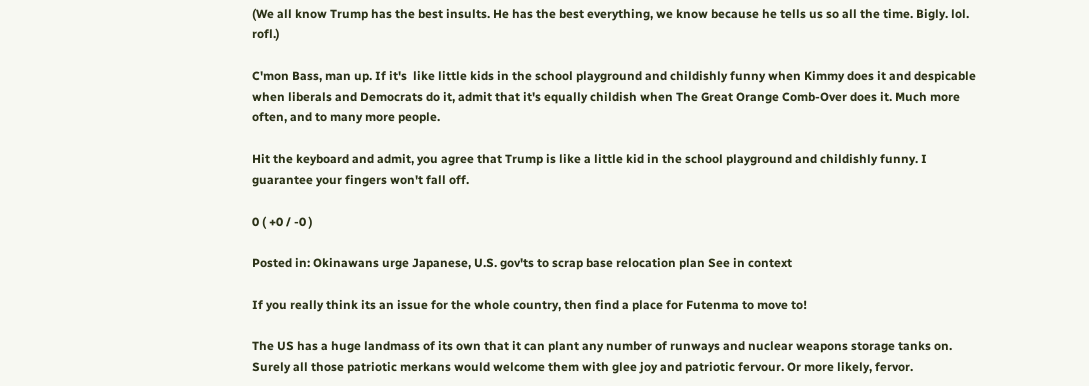(We all know Trump has the best insults. He has the best everything, we know because he tells us so all the time. Bigly. lol. rofl.)

C'mon Bass, man up. If it's  like little kids in the school playground and childishly funny when Kimmy does it and despicable when liberals and Democrats do it, admit that it's equally childish when The Great Orange Comb-Over does it. Much more often, and to many more people.

Hit the keyboard and admit, you agree that Trump is like a little kid in the school playground and childishly funny. I guarantee your fingers won't fall off.

0 ( +0 / -0 )

Posted in: Okinawans urge Japanese, U.S. gov'ts to scrap base relocation plan See in context

If you really think its an issue for the whole country, then find a place for Futenma to move to!

The US has a huge landmass of its own that it can plant any number of runways and nuclear weapons storage tanks on. Surely all those patriotic merkans would welcome them with glee joy and patriotic fervour. Or more likely, fervor.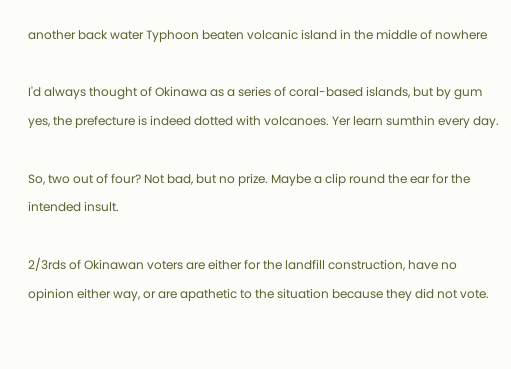another back water Typhoon beaten volcanic island in the middle of nowhere

I'd always thought of Okinawa as a series of coral-based islands, but by gum yes, the prefecture is indeed dotted with volcanoes. Yer learn sumthin every day.

So, two out of four? Not bad, but no prize. Maybe a clip round the ear for the intended insult.

2/3rds of Okinawan voters are either for the landfill construction, have no opinion either way, or are apathetic to the situation because they did not vote.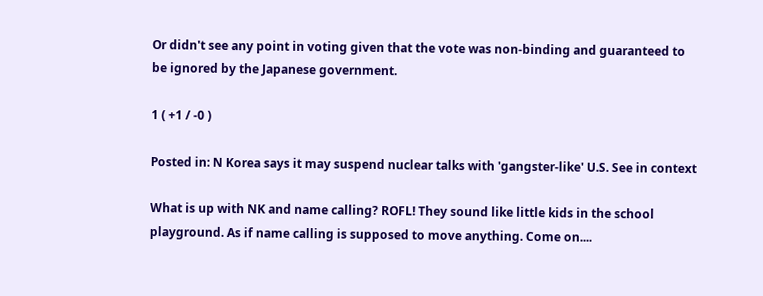Or didn't see any point in voting given that the vote was non-binding and guaranteed to be ignored by the Japanese government.

1 ( +1 / -0 )

Posted in: N Korea says it may suspend nuclear talks with 'gangster-like' U.S. See in context

What is up with NK and name calling? ROFL! They sound like little kids in the school playground. As if name calling is supposed to move anything. Come on....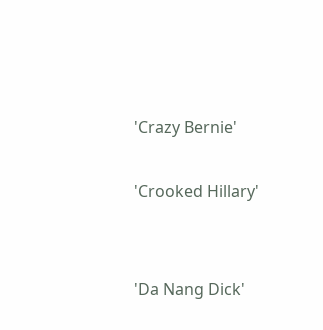'Crazy Bernie'

'Crooked Hillary'


'Da Nang Dick'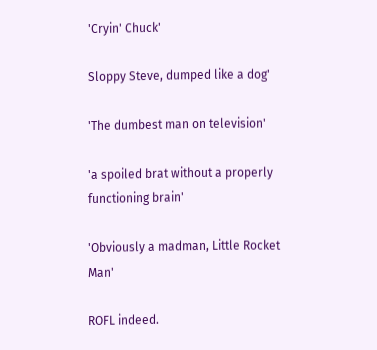'Cryin' Chuck'

Sloppy Steve, dumped like a dog'

'The dumbest man on television'

'a spoiled brat without a properly functioning brain'

'Obviously a madman, Little Rocket Man'

ROFL indeed.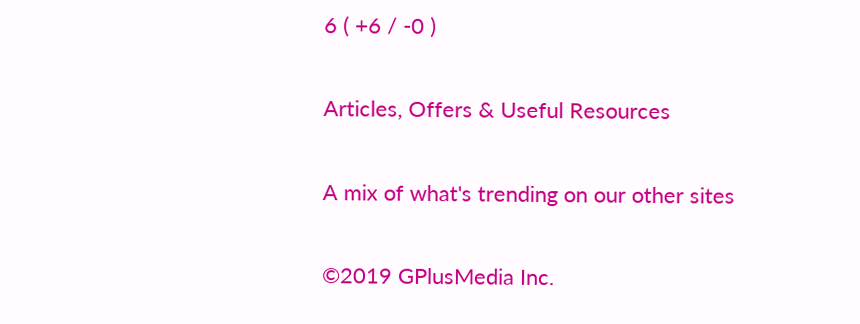6 ( +6 / -0 )

Articles, Offers & Useful Resources

A mix of what's trending on our other sites

©2019 GPlusMedia Inc.